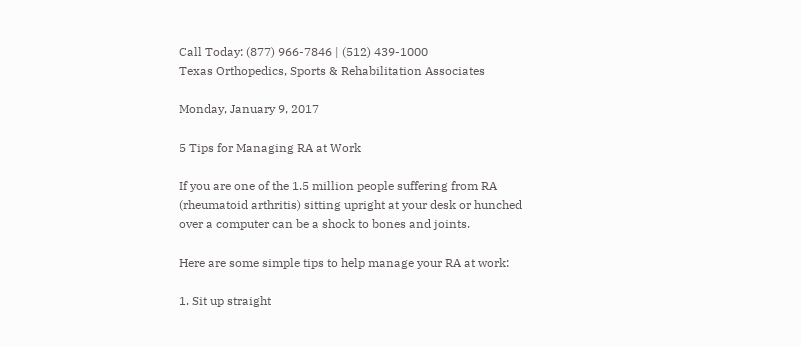Call Today: (877) 966-7846 | (512) 439-1000
Texas Orthopedics, Sports & Rehabilitation Associates

Monday, January 9, 2017

5 Tips for Managing RA at Work

If you are one of the 1.5 million people suffering from RA (rheumatoid arthritis) sitting upright at your desk or hunched over a computer can be a shock to bones and joints.

Here are some simple tips to help manage your RA at work:

1. Sit up straight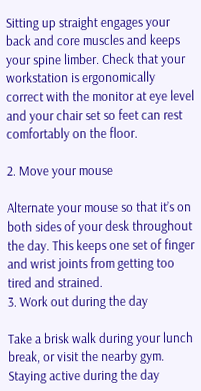Sitting up straight engages your back and core muscles and keeps your spine limber. Check that your workstation is ergonomically correct with the monitor at eye level and your chair set so feet can rest comfortably on the floor.

2. Move your mouse

Alternate your mouse so that it’s on both sides of your desk throughout the day. This keeps one set of finger and wrist joints from getting too tired and strained.
3. Work out during the day

Take a brisk walk during your lunch break, or visit the nearby gym. Staying active during the day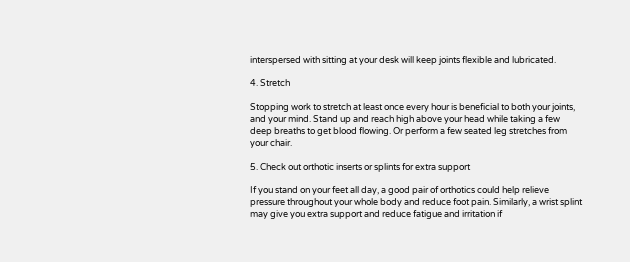interspersed with sitting at your desk will keep joints flexible and lubricated.

4. Stretch

Stopping work to stretch at least once every hour is beneficial to both your joints, and your mind. Stand up and reach high above your head while taking a few deep breaths to get blood flowing. Or perform a few seated leg stretches from your chair.

5. Check out orthotic inserts or splints for extra support

If you stand on your feet all day, a good pair of orthotics could help relieve pressure throughout your whole body and reduce foot pain. Similarly, a wrist splint may give you extra support and reduce fatigue and irritation if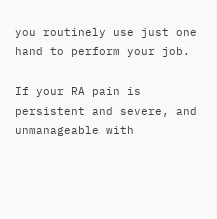you routinely use just one hand to perform your job.

If your RA pain is persistent and severe, and unmanageable with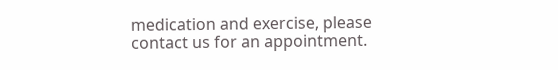medication and exercise, please contact us for an appointment.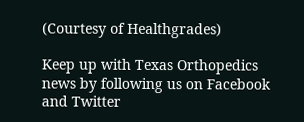(Courtesy of Healthgrades)

Keep up with Texas Orthopedics news by following us on Facebook and Twitter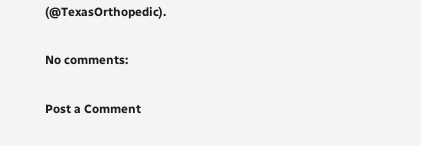(@TexasOrthopedic).

No comments:

Post a Comment